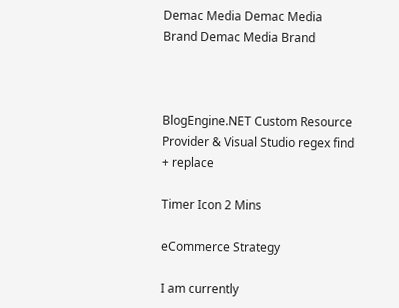Demac Media Demac Media Brand Demac Media Brand



BlogEngine.NET Custom Resource Provider & Visual Studio regex find + replace

Timer Icon 2 Mins

eCommerce Strategy

I am currently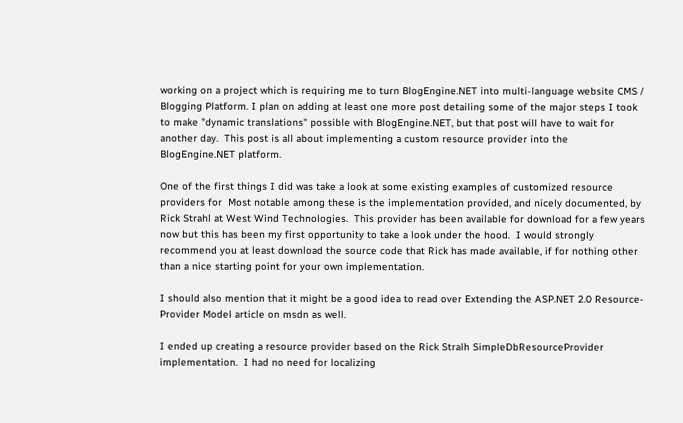working on a project which is requiring me to turn BlogEngine.NET into multi-language website CMS / Blogging Platform. I plan on adding at least one more post detailing some of the major steps I took to make "dynamic translations" possible with BlogEngine.NET, but that post will have to wait for another day.  This post is all about implementing a custom resource provider into the BlogEngine.NET platform.

One of the first things I did was take a look at some existing examples of customized resource providers for  Most notable among these is the implementation provided, and nicely documented, by Rick Strahl at West Wind Technologies.  This provider has been available for download for a few years now but this has been my first opportunity to take a look under the hood.  I would strongly recommend you at least download the source code that Rick has made available, if for nothing other than a nice starting point for your own implementation.

I should also mention that it might be a good idea to read over Extending the ASP.NET 2.0 Resource-Provider Model article on msdn as well.

I ended up creating a resource provider based on the Rick Stralh SimpleDbResourceProvider implementation.  I had no need for localizing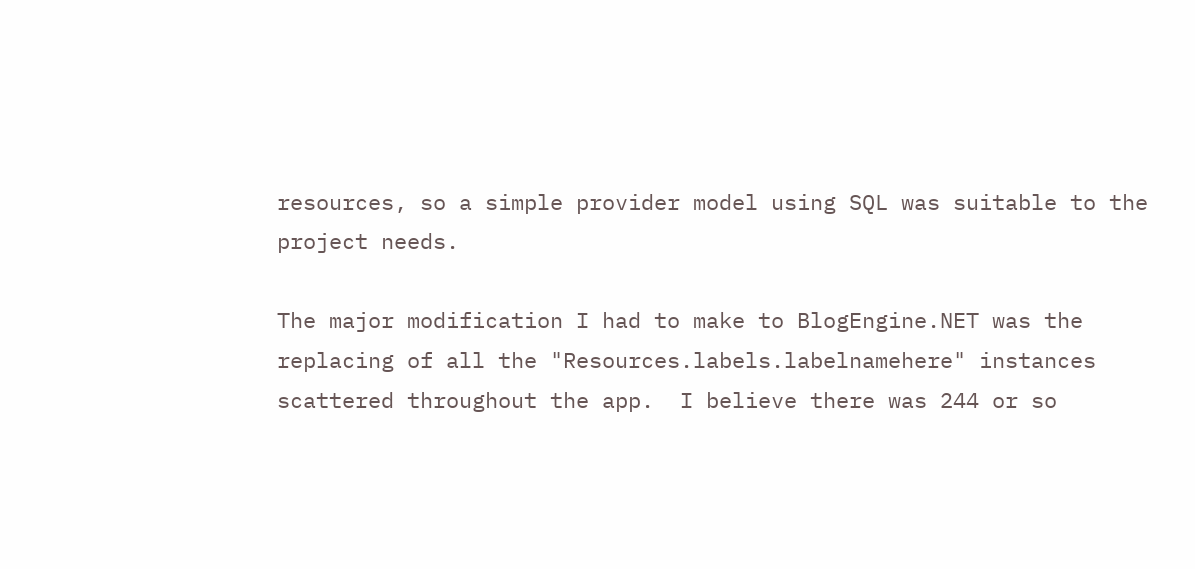resources, so a simple provider model using SQL was suitable to the project needs.

The major modification I had to make to BlogEngine.NET was the replacing of all the "Resources.labels.labelnamehere" instances scattered throughout the app.  I believe there was 244 or so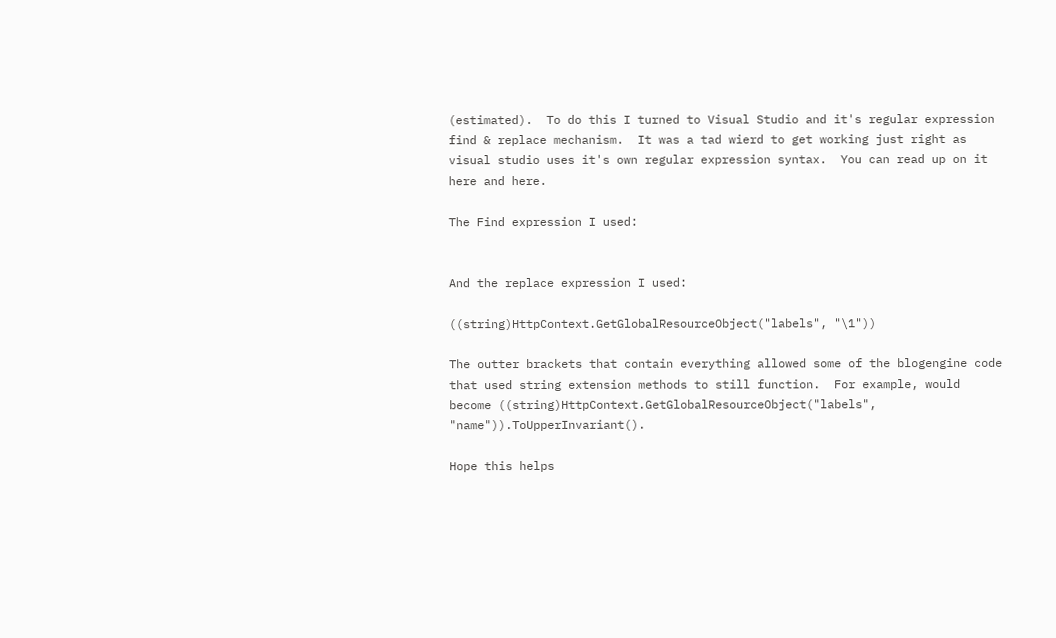(estimated).  To do this I turned to Visual Studio and it's regular expression find & replace mechanism.  It was a tad wierd to get working just right as visual studio uses it's own regular expression syntax.  You can read up on it here and here.

The Find expression I used:


And the replace expression I used:

((string)HttpContext.GetGlobalResourceObject("labels", "\1"))

The outter brackets that contain everything allowed some of the blogengine code that used string extension methods to still function.  For example, would become ((string)HttpContext.GetGlobalResourceObject("labels", "name")).ToUpperInvariant().

Hope this helps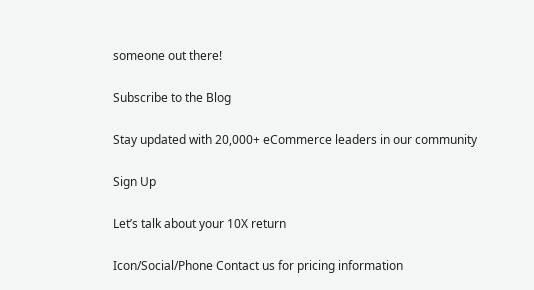someone out there!

Subscribe to the Blog

Stay updated with 20,000+ eCommerce leaders in our community

Sign Up

Let’s talk about your 10X return

Icon/Social/Phone Contact us for pricing information